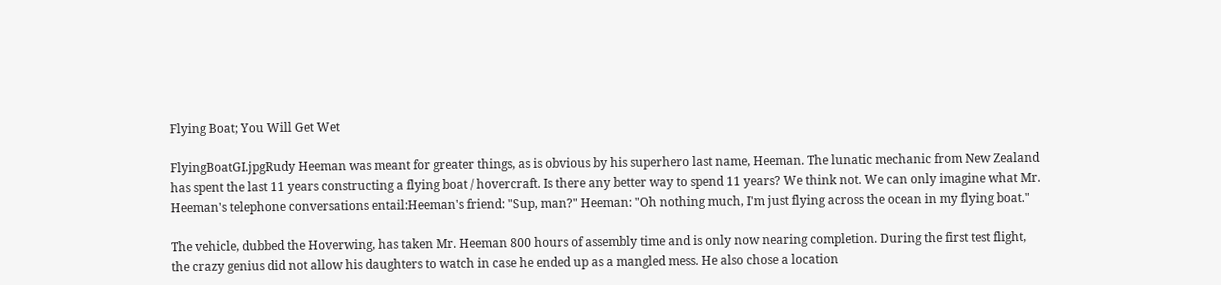Flying Boat; You Will Get Wet

FlyingBoatGI.jpgRudy Heeman was meant for greater things, as is obvious by his superhero last name, Heeman. The lunatic mechanic from New Zealand has spent the last 11 years constructing a flying boat / hovercraft. Is there any better way to spend 11 years? We think not. We can only imagine what Mr. Heeman's telephone conversations entail:Heeman's friend: "Sup, man?" Heeman: "Oh nothing much, I'm just flying across the ocean in my flying boat."

The vehicle, dubbed the Hoverwing, has taken Mr. Heeman 800 hours of assembly time and is only now nearing completion. During the first test flight, the crazy genius did not allow his daughters to watch in case he ended up as a mangled mess. He also chose a location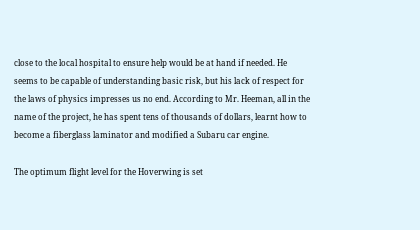close to the local hospital to ensure help would be at hand if needed. He seems to be capable of understanding basic risk, but his lack of respect for the laws of physics impresses us no end. According to Mr. Heeman, all in the name of the project, he has spent tens of thousands of dollars, learnt how to become a fiberglass laminator and modified a Subaru car engine.

The optimum flight level for the Hoverwing is set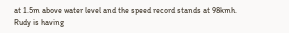at 1.5m above water level and the speed record stands at 98kmh. Rudy is having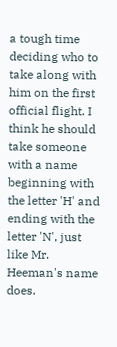a tough time deciding who to take along with him on the first official flight. I think he should take someone with a name beginning with the letter 'H' and ending with the letter 'N', just like Mr. Heeman's name does.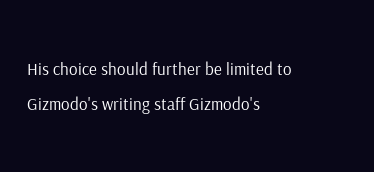His choice should further be limited to Gizmodo's writing staff Gizmodo's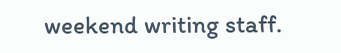weekend writing staff.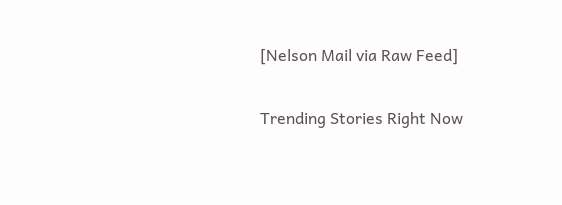[Nelson Mail via Raw Feed]

Trending Stories Right Now